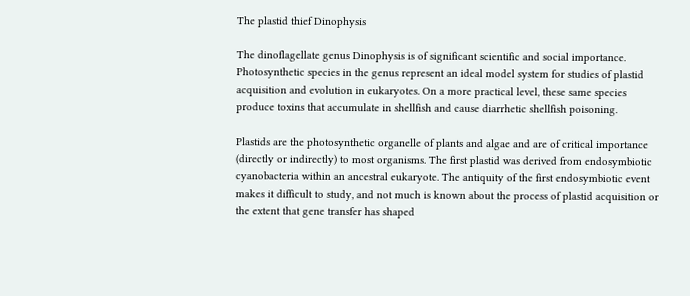The plastid thief Dinophysis

The dinoflagellate genus Dinophysis is of significant scientific and social importance. Photosynthetic species in the genus represent an ideal model system for studies of plastid acquisition and evolution in eukaryotes. On a more practical level, these same species produce toxins that accumulate in shellfish and cause diarrhetic shellfish poisoning.

Plastids are the photosynthetic organelle of plants and algae and are of critical importance (directly or indirectly) to most organisms. The first plastid was derived from endosymbiotic cyanobacteria within an ancestral eukaryote. The antiquity of the first endosymbiotic event makes it difficult to study, and not much is known about the process of plastid acquisition or the extent that gene transfer has shaped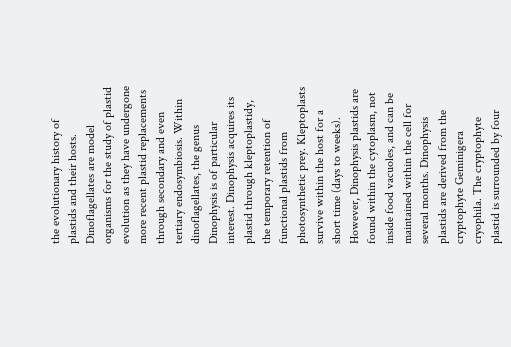the evolutionary history of plastids and their hosts. Dinoflagellates are model organisms for the study of plastid evolution as they have undergone more recent plastid replacements through secondary and even tertiary endosymbiosis. Within dinoflagellates, the genus Dinophysis is of particular interest. Dinophysis acquires its plastid through kleptoplastidy, the temporary retention of functional plastids from photosynthetic prey. Kleptoplasts survive within the host for a short time (days to weeks). However, Dinophysis plastids are found within the cytoplasm, not inside food vacuoles, and can be maintained within the cell for several months. Dinophysis plastids are derived from the cryptophyte Geminigera cryophila. The cryptophyte plastid is surrounded by four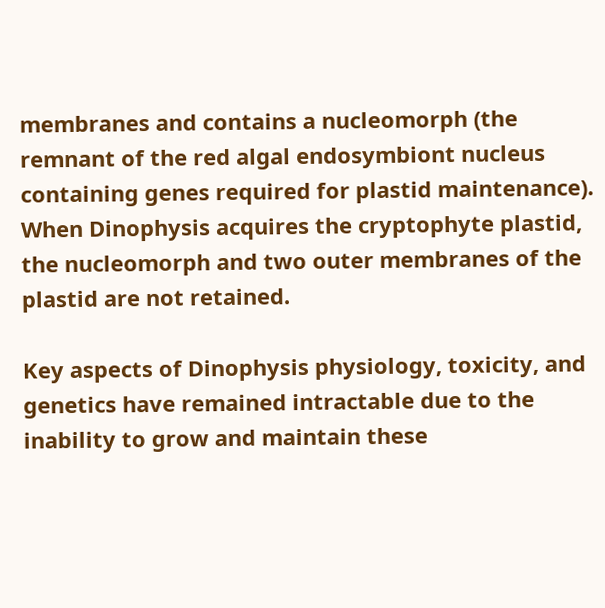membranes and contains a nucleomorph (the remnant of the red algal endosymbiont nucleus containing genes required for plastid maintenance). When Dinophysis acquires the cryptophyte plastid, the nucleomorph and two outer membranes of the plastid are not retained.

Key aspects of Dinophysis physiology, toxicity, and genetics have remained intractable due to the inability to grow and maintain these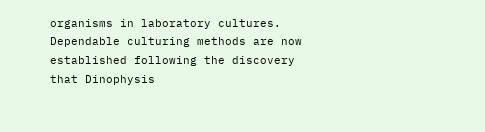organisms in laboratory cultures. Dependable culturing methods are now established following the discovery that Dinophysis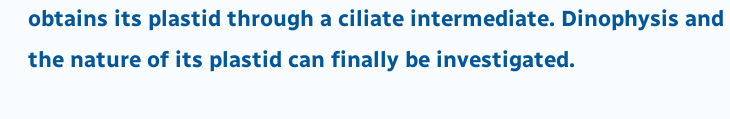obtains its plastid through a ciliate intermediate. Dinophysis and the nature of its plastid can finally be investigated.